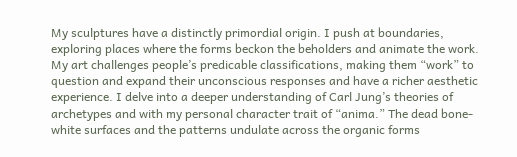My sculptures have a distinctly primordial origin. I push at boundaries, exploring places where the forms beckon the beholders and animate the work. My art challenges people’s predicable classifications, making them “work” to question and expand their unconscious responses and have a richer aesthetic experience. I delve into a deeper understanding of Carl Jung’s theories of archetypes and with my personal character trait of “anima.” The dead bone-white surfaces and the patterns undulate across the organic forms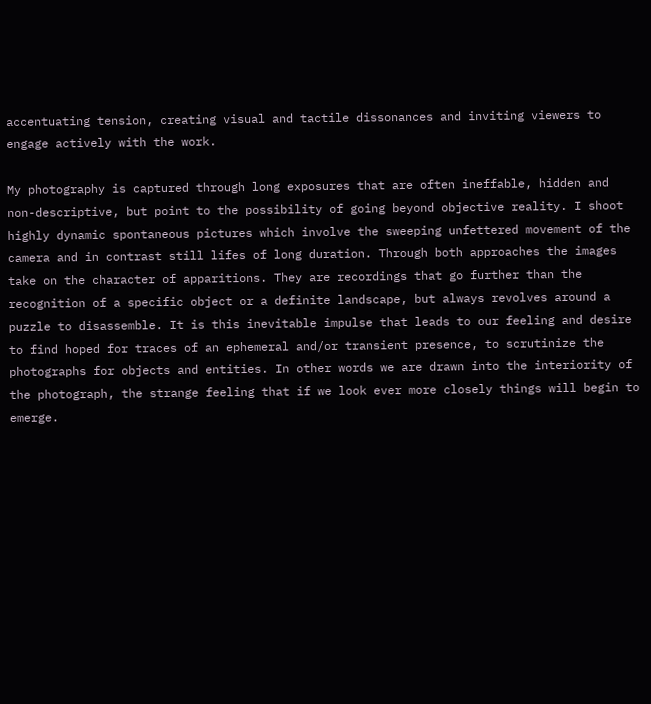accentuating tension, creating visual and tactile dissonances and inviting viewers to engage actively with the work.

My photography is captured through long exposures that are often ineffable, hidden and non-descriptive, but point to the possibility of going beyond objective reality. I shoot highly dynamic spontaneous pictures which involve the sweeping unfettered movement of the camera and in contrast still lifes of long duration. Through both approaches the images take on the character of apparitions. They are recordings that go further than the recognition of a specific object or a definite landscape, but always revolves around a puzzle to disassemble. It is this inevitable impulse that leads to our feeling and desire to find hoped for traces of an ephemeral and/or transient presence, to scrutinize the photographs for objects and entities. In other words we are drawn into the interiority of the photograph, the strange feeling that if we look ever more closely things will begin to emerge.